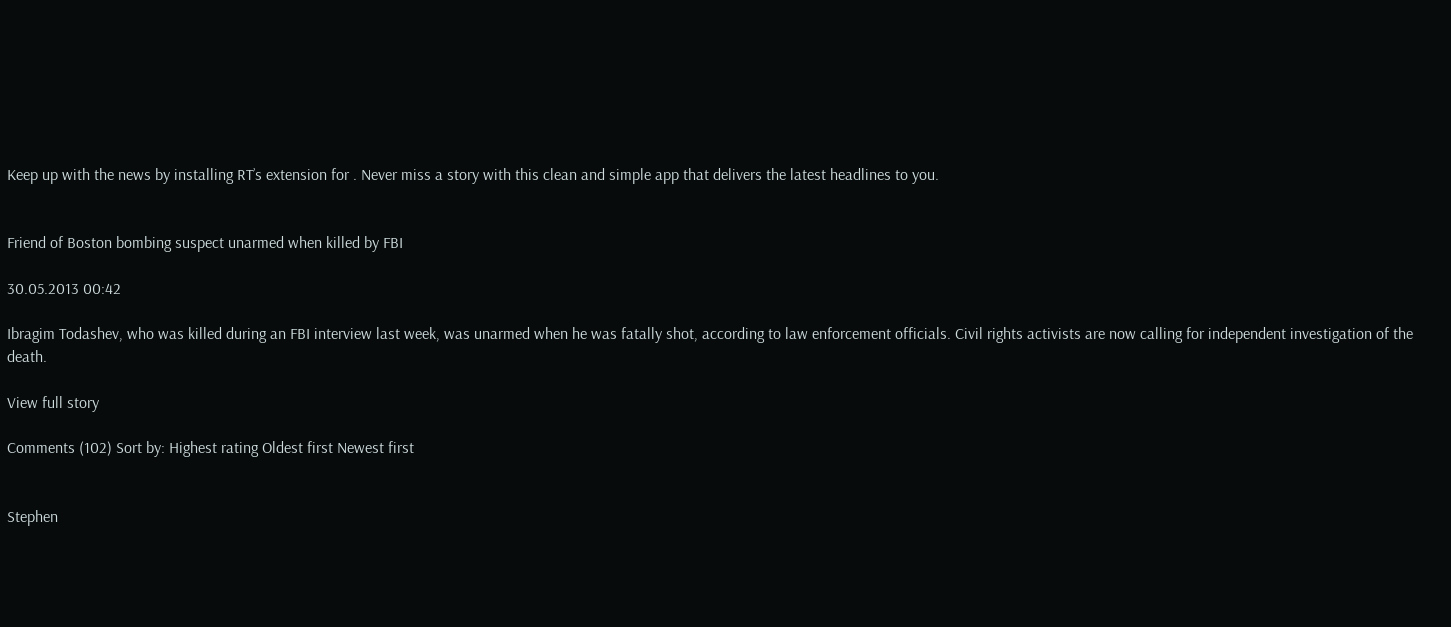Keep up with the news by installing RT’s extension for . Never miss a story with this clean and simple app that delivers the latest headlines to you.


Friend of Boston bombing suspect unarmed when killed by FBI

30.05.2013 00:42

Ibragim Todashev, who was killed during an FBI interview last week, was unarmed when he was fatally shot, according to law enforcement officials. Civil rights activists are now calling for independent investigation of the death.

View full story

Comments (102) Sort by: Highest rating Oldest first Newest first


Stephen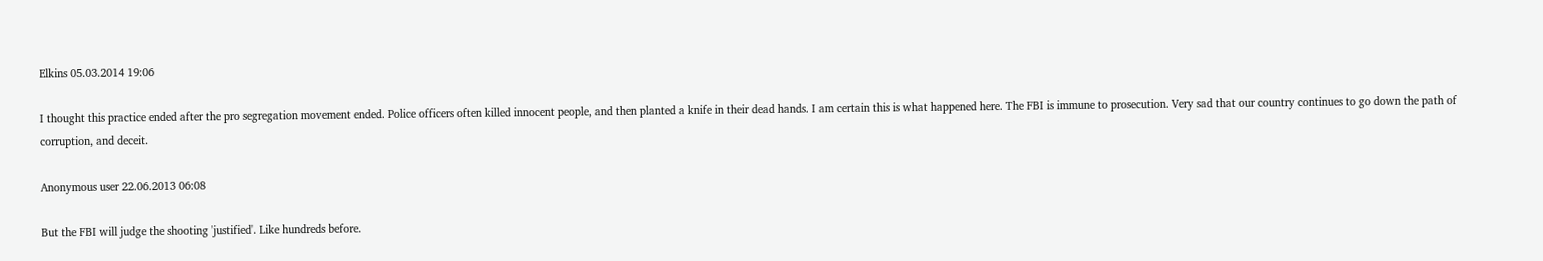Elkins 05.03.2014 19:06

I thought this practice ended after the pro segregation movement ended. Police officers often killed innocent people, and then planted a knife in their dead hands. I am certain this is what happened here. The FBI is immune to prosecution. Very sad that our country continues to go down the path of corruption, and deceit.

Anonymous user 22.06.2013 06:08

But the FBI will judge the shooting 'justified'. Like hundreds before.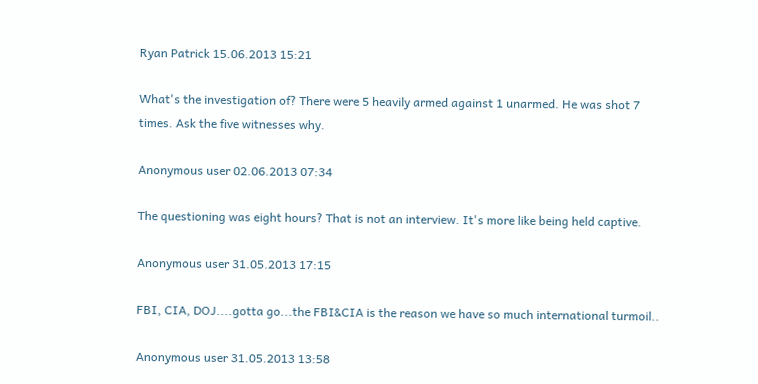Ryan Patrick 15.06.2013 15:21

What's the investigation of? There were 5 heavily armed against 1 unarmed. He was shot 7 times. Ask the five witnesses why.

Anonymous user 02.06.2013 07:34

The questioning was eight hours? That is not an interview. It's more like being held captive.

Anonymous user 31.05.2013 17:15

FBI, CIA, DOJ....gotta go...the FBI&CIA is the reason we have so much international turmoil..

Anonymous user 31.05.2013 13:58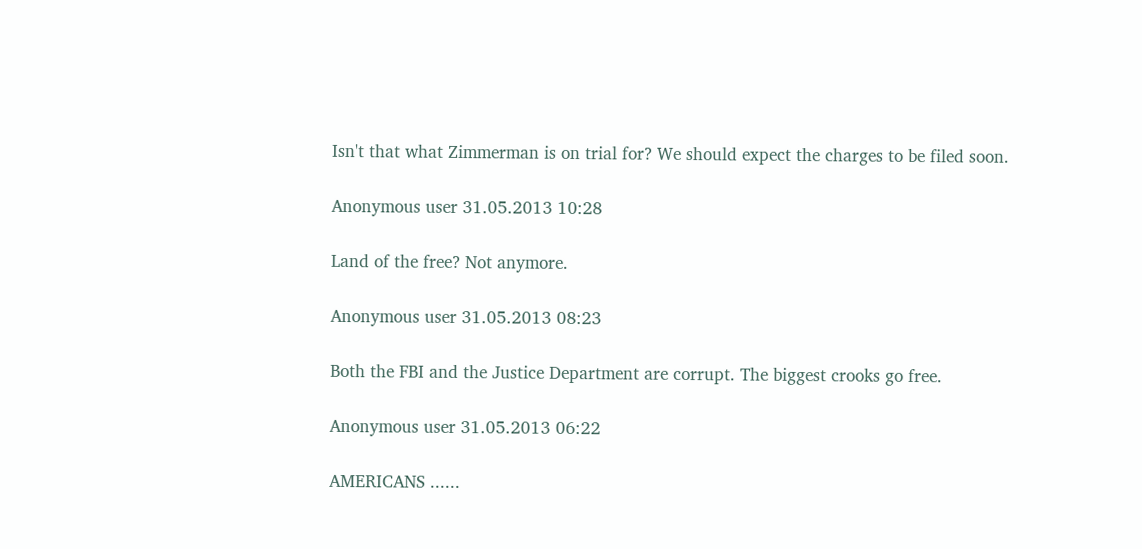Isn't that what Zimmerman is on trial for? We should expect the charges to be filed soon.

Anonymous user 31.05.2013 10:28

Land of the free? Not anymore.

Anonymous user 31.05.2013 08:23

Both the FBI and the Justice Department are corrupt. The biggest crooks go free.

Anonymous user 31.05.2013 06:22

AMERICANS ......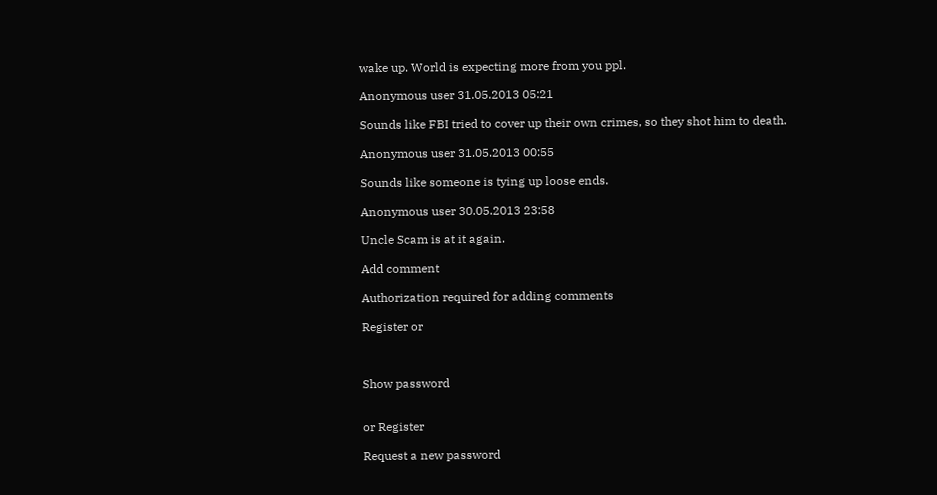wake up. World is expecting more from you ppl.

Anonymous user 31.05.2013 05:21

Sounds like FBI tried to cover up their own crimes, so they shot him to death.

Anonymous user 31.05.2013 00:55

Sounds like someone is tying up loose ends.

Anonymous user 30.05.2013 23:58

Uncle Scam is at it again.

Add comment

Authorization required for adding comments

Register or



Show password


or Register

Request a new password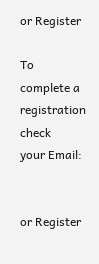or Register

To complete a registration check
your Email:


or Register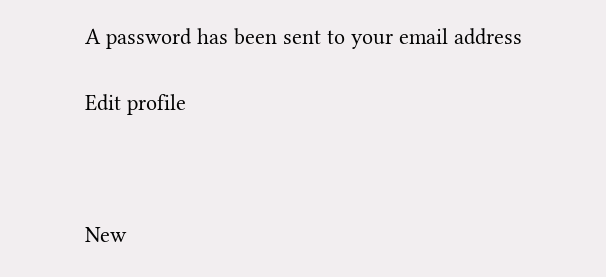A password has been sent to your email address

Edit profile



New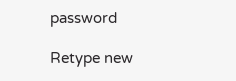password

Retype new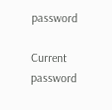password

Current password